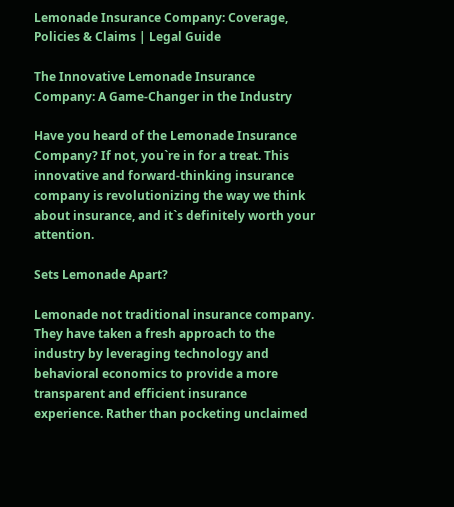Lemonade Insurance Company: Coverage, Policies & Claims | Legal Guide

The Innovative Lemonade Insurance Company: A Game-Changer in the Industry

Have you heard of the Lemonade Insurance Company? If not, you`re in for a treat. This innovative and forward-thinking insurance company is revolutionizing the way we think about insurance, and it`s definitely worth your attention.

Sets Lemonade Apart?

Lemonade not traditional insurance company. They have taken a fresh approach to the industry by leveraging technology and behavioral economics to provide a more transparent and efficient insurance experience. Rather than pocketing unclaimed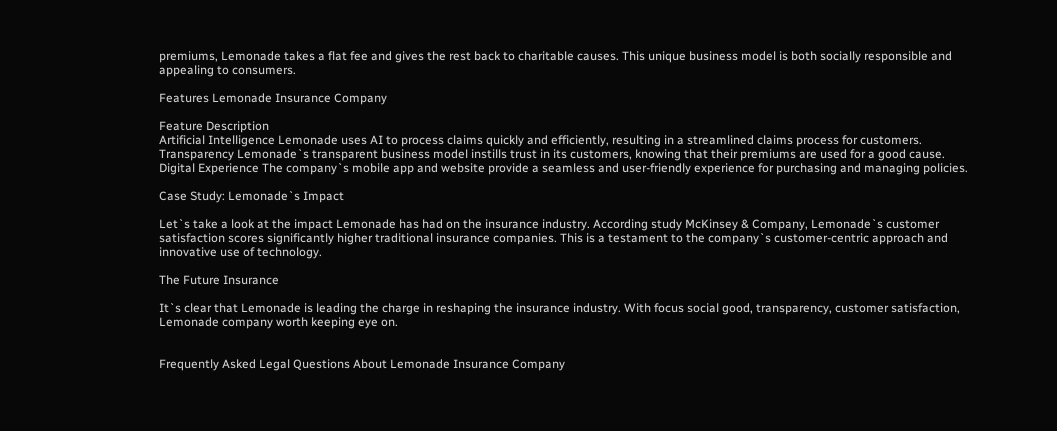premiums, Lemonade takes a flat fee and gives the rest back to charitable causes. This unique business model is both socially responsible and appealing to consumers.

Features Lemonade Insurance Company

Feature Description
Artificial Intelligence Lemonade uses AI to process claims quickly and efficiently, resulting in a streamlined claims process for customers.
Transparency Lemonade`s transparent business model instills trust in its customers, knowing that their premiums are used for a good cause.
Digital Experience The company`s mobile app and website provide a seamless and user-friendly experience for purchasing and managing policies.

Case Study: Lemonade`s Impact

Let`s take a look at the impact Lemonade has had on the insurance industry. According study McKinsey & Company, Lemonade`s customer satisfaction scores significantly higher traditional insurance companies. This is a testament to the company`s customer-centric approach and innovative use of technology.

The Future Insurance

It`s clear that Lemonade is leading the charge in reshaping the insurance industry. With focus social good, transparency, customer satisfaction, Lemonade company worth keeping eye on.


Frequently Asked Legal Questions About Lemonade Insurance Company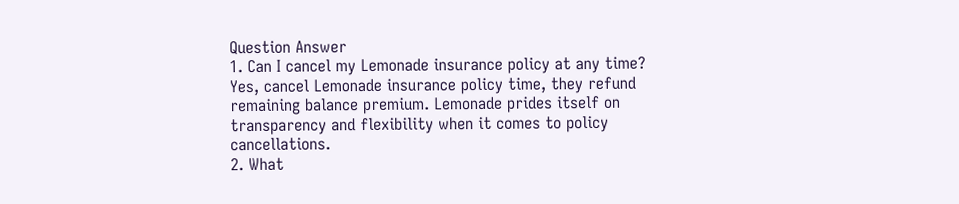Question Answer
1. Can I cancel my Lemonade insurance policy at any time? Yes, cancel Lemonade insurance policy time, they refund remaining balance premium. Lemonade prides itself on transparency and flexibility when it comes to policy cancellations.
2. What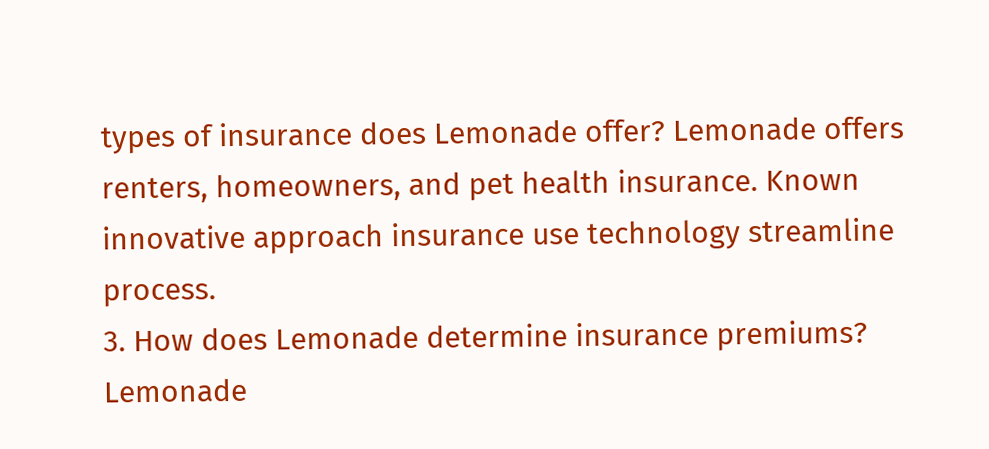types of insurance does Lemonade offer? Lemonade offers renters, homeowners, and pet health insurance. Known innovative approach insurance use technology streamline process.
3. How does Lemonade determine insurance premiums? Lemonade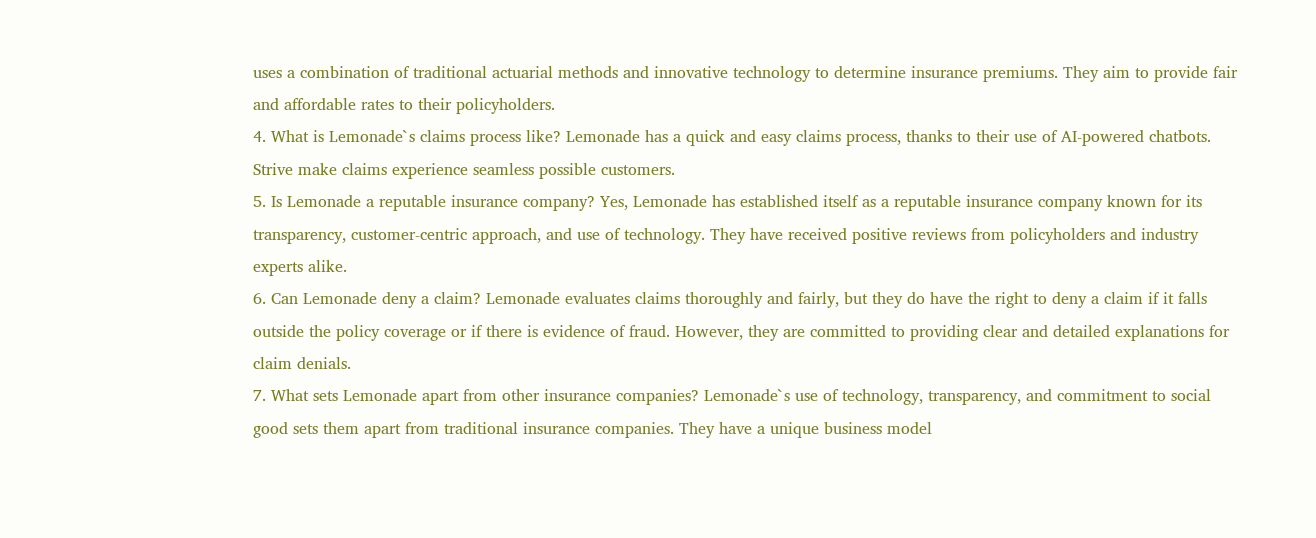uses a combination of traditional actuarial methods and innovative technology to determine insurance premiums. They aim to provide fair and affordable rates to their policyholders.
4. What is Lemonade`s claims process like? Lemonade has a quick and easy claims process, thanks to their use of AI-powered chatbots. Strive make claims experience seamless possible customers.
5. Is Lemonade a reputable insurance company? Yes, Lemonade has established itself as a reputable insurance company known for its transparency, customer-centric approach, and use of technology. They have received positive reviews from policyholders and industry experts alike.
6. Can Lemonade deny a claim? Lemonade evaluates claims thoroughly and fairly, but they do have the right to deny a claim if it falls outside the policy coverage or if there is evidence of fraud. However, they are committed to providing clear and detailed explanations for claim denials.
7. What sets Lemonade apart from other insurance companies? Lemonade`s use of technology, transparency, and commitment to social good sets them apart from traditional insurance companies. They have a unique business model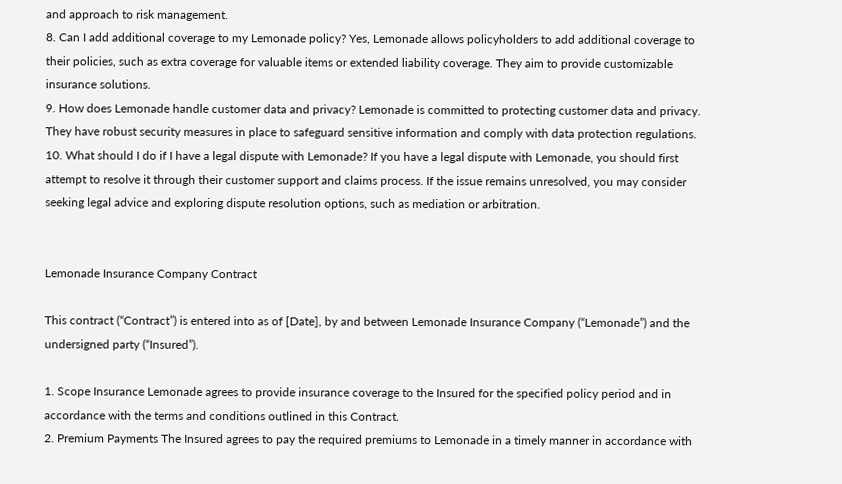and approach to risk management.
8. Can I add additional coverage to my Lemonade policy? Yes, Lemonade allows policyholders to add additional coverage to their policies, such as extra coverage for valuable items or extended liability coverage. They aim to provide customizable insurance solutions.
9. How does Lemonade handle customer data and privacy? Lemonade is committed to protecting customer data and privacy. They have robust security measures in place to safeguard sensitive information and comply with data protection regulations.
10. What should I do if I have a legal dispute with Lemonade? If you have a legal dispute with Lemonade, you should first attempt to resolve it through their customer support and claims process. If the issue remains unresolved, you may consider seeking legal advice and exploring dispute resolution options, such as mediation or arbitration.


Lemonade Insurance Company Contract

This contract (“Contract”) is entered into as of [Date], by and between Lemonade Insurance Company (“Lemonade”) and the undersigned party (“Insured”).

1. Scope Insurance Lemonade agrees to provide insurance coverage to the Insured for the specified policy period and in accordance with the terms and conditions outlined in this Contract.
2. Premium Payments The Insured agrees to pay the required premiums to Lemonade in a timely manner in accordance with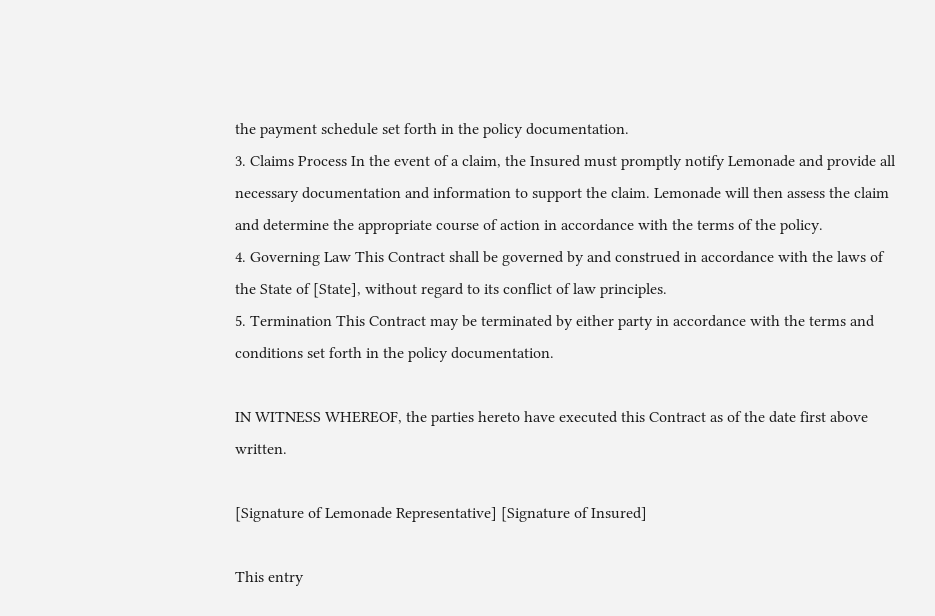the payment schedule set forth in the policy documentation.
3. Claims Process In the event of a claim, the Insured must promptly notify Lemonade and provide all necessary documentation and information to support the claim. Lemonade will then assess the claim and determine the appropriate course of action in accordance with the terms of the policy.
4. Governing Law This Contract shall be governed by and construed in accordance with the laws of the State of [State], without regard to its conflict of law principles.
5. Termination This Contract may be terminated by either party in accordance with the terms and conditions set forth in the policy documentation.

IN WITNESS WHEREOF, the parties hereto have executed this Contract as of the date first above written.

[Signature of Lemonade Representative] [Signature of Insured]

This entry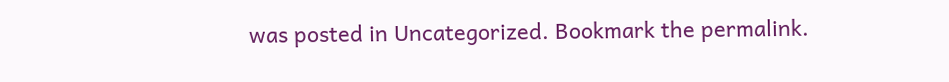was posted in Uncategorized. Bookmark the permalink.